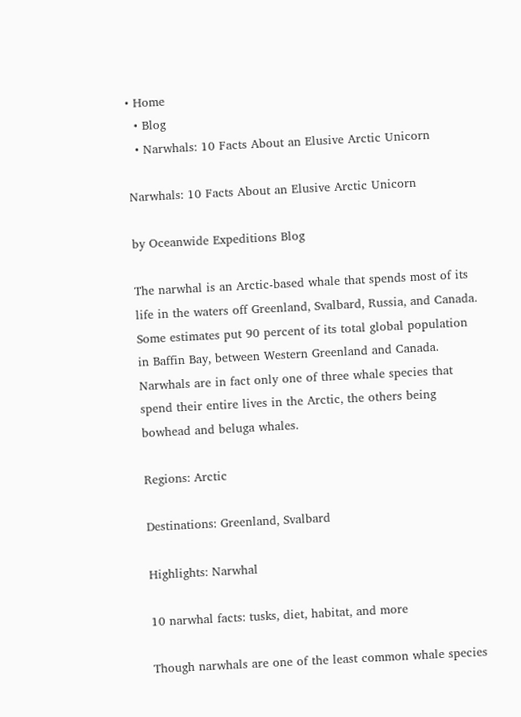• Home
  • Blog
  • Narwhals: 10 Facts About an Elusive Arctic Unicorn

Narwhals: 10 Facts About an Elusive Arctic Unicorn

by Oceanwide Expeditions Blog

The narwhal is an Arctic-based whale that spends most of its life in the waters off Greenland, Svalbard, Russia, and Canada. Some estimates put 90 percent of its total global population in Baffin Bay, between Western Greenland and Canada. Narwhals are in fact only one of three whale species that spend their entire lives in the Arctic, the others being bowhead and beluga whales.

Regions: Arctic

Destinations: Greenland, Svalbard

Highlights: Narwhal

10 narwhal facts: tusks, diet, habitat, and more

Though narwhals are one of the least common whale species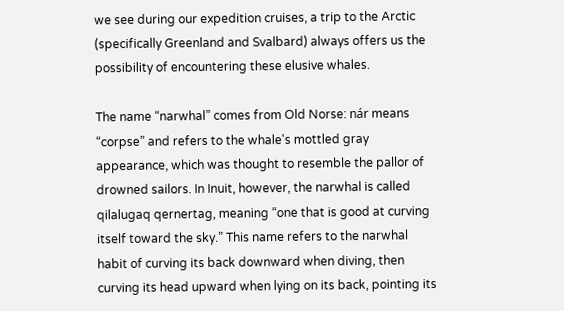we see during our expedition cruises, a trip to the Arctic (specifically Greenland and Svalbard) always offers us the possibility of encountering these elusive whales.

The name “narwhal” comes from Old Norse: nár means “corpse” and refers to the whale's mottled gray appearance, which was thought to resemble the pallor of drowned sailors. In Inuit, however, the narwhal is called qilalugaq qernertag, meaning “one that is good at curving itself toward the sky.” This name refers to the narwhal habit of curving its back downward when diving, then curving its head upward when lying on its back, pointing its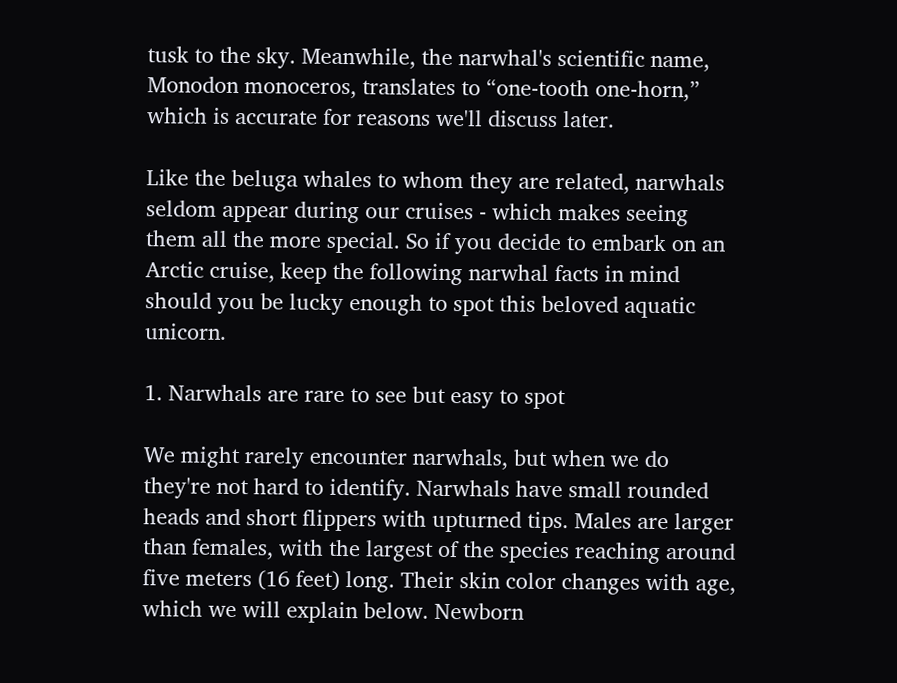tusk to the sky. Meanwhile, the narwhal's scientific name, Monodon monoceros, translates to “one-tooth one-horn,” which is accurate for reasons we'll discuss later.

Like the beluga whales to whom they are related, narwhals seldom appear during our cruises - which makes seeing them all the more special. So if you decide to embark on an Arctic cruise, keep the following narwhal facts in mind should you be lucky enough to spot this beloved aquatic unicorn.

1. Narwhals are rare to see but easy to spot

We might rarely encounter narwhals, but when we do they're not hard to identify. Narwhals have small rounded heads and short flippers with upturned tips. Males are larger than females, with the largest of the species reaching around five meters (16 feet) long. Their skin color changes with age, which we will explain below. Newborn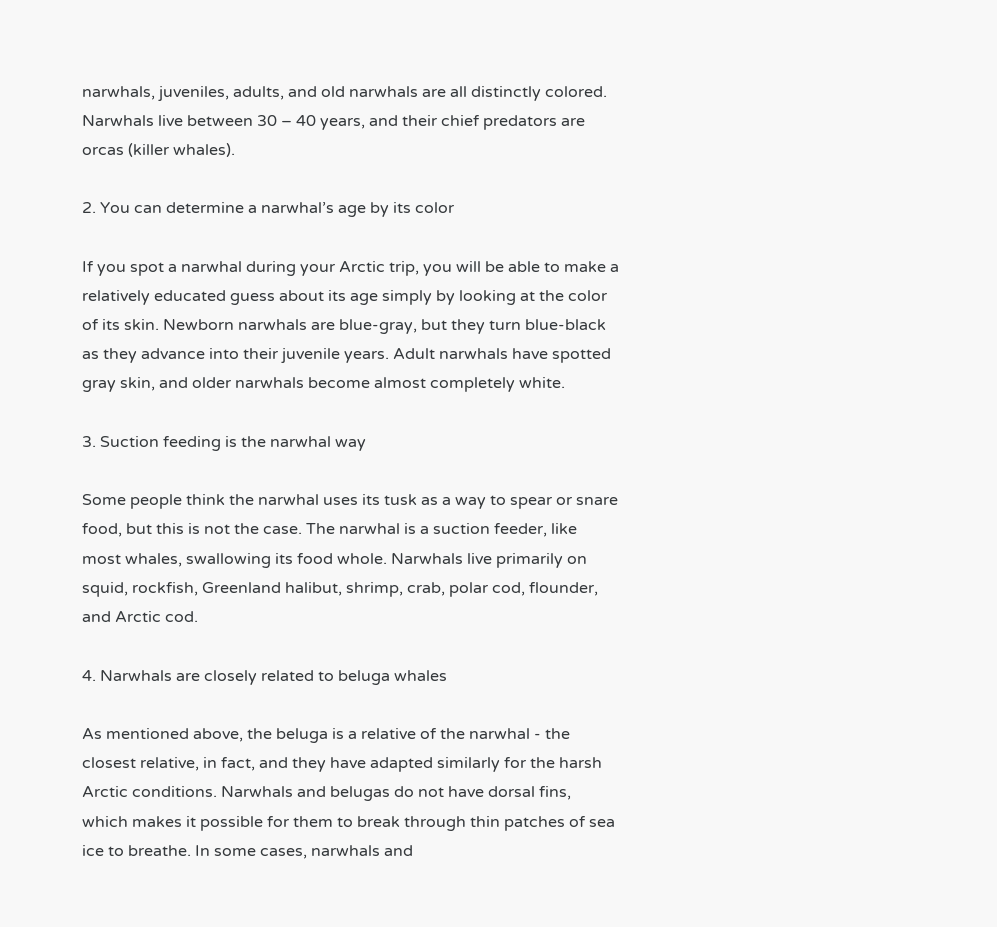narwhals, juveniles, adults, and old narwhals are all distinctly colored. Narwhals live between 30 – 40 years, and their chief predators are orcas (killer whales).

2. You can determine a narwhal’s age by its color

If you spot a narwhal during your Arctic trip, you will be able to make a relatively educated guess about its age simply by looking at the color of its skin. Newborn narwhals are blue-gray, but they turn blue-black as they advance into their juvenile years. Adult narwhals have spotted gray skin, and older narwhals become almost completely white.

3. Suction feeding is the narwhal way

Some people think the narwhal uses its tusk as a way to spear or snare food, but this is not the case. The narwhal is a suction feeder, like most whales, swallowing its food whole. Narwhals live primarily on squid, rockfish, Greenland halibut, shrimp, crab, polar cod, flounder, and Arctic cod.

4. Narwhals are closely related to beluga whales

As mentioned above, the beluga is a relative of the narwhal - the closest relative, in fact, and they have adapted similarly for the harsh Arctic conditions. Narwhals and belugas do not have dorsal fins, which makes it possible for them to break through thin patches of sea ice to breathe. In some cases, narwhals and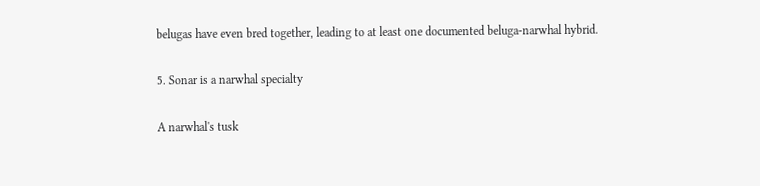belugas have even bred together, leading to at least one documented beluga-narwhal hybrid.

5. Sonar is a narwhal specialty

A narwhal's tusk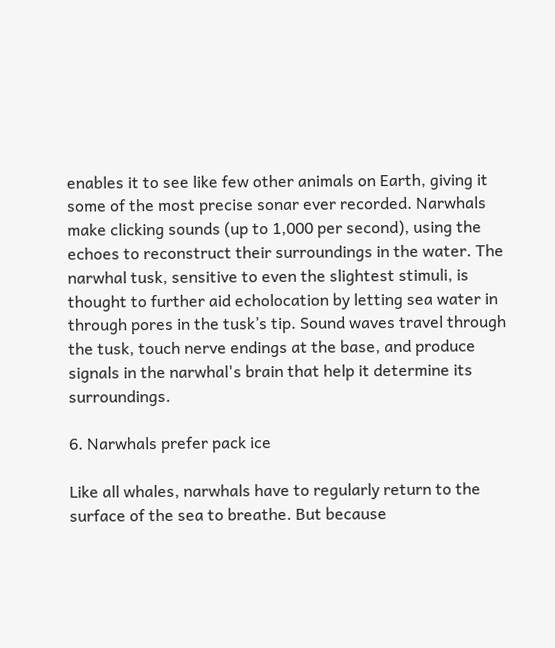enables it to see like few other animals on Earth, giving it some of the most precise sonar ever recorded. Narwhals make clicking sounds (up to 1,000 per second), using the echoes to reconstruct their surroundings in the water. The narwhal tusk, sensitive to even the slightest stimuli, is thought to further aid echolocation by letting sea water in through pores in the tusk’s tip. Sound waves travel through the tusk, touch nerve endings at the base, and produce signals in the narwhal's brain that help it determine its surroundings.

6. Narwhals prefer pack ice

Like all whales, narwhals have to regularly return to the surface of the sea to breathe. But because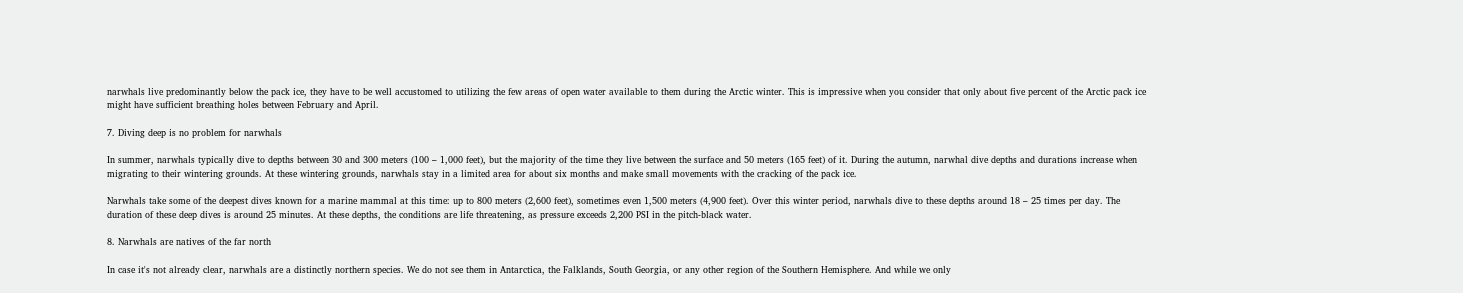narwhals live predominantly below the pack ice, they have to be well accustomed to utilizing the few areas of open water available to them during the Arctic winter. This is impressive when you consider that only about five percent of the Arctic pack ice might have sufficient breathing holes between February and April.

7. Diving deep is no problem for narwhals

In summer, narwhals typically dive to depths between 30 and 300 meters (100 – 1,000 feet), but the majority of the time they live between the surface and 50 meters (165 feet) of it. During the autumn, narwhal dive depths and durations increase when migrating to their wintering grounds. At these wintering grounds, narwhals stay in a limited area for about six months and make small movements with the cracking of the pack ice.

Narwhals take some of the deepest dives known for a marine mammal at this time: up to 800 meters (2,600 feet), sometimes even 1,500 meters (4,900 feet). Over this winter period, narwhals dive to these depths around 18 – 25 times per day. The duration of these deep dives is around 25 minutes. At these depths, the conditions are life threatening, as pressure exceeds 2,200 PSI in the pitch-black water.

8. Narwhals are natives of the far north

In case it's not already clear, narwhals are a distinctly northern species. We do not see them in Antarctica, the Falklands, South Georgia, or any other region of the Southern Hemisphere. And while we only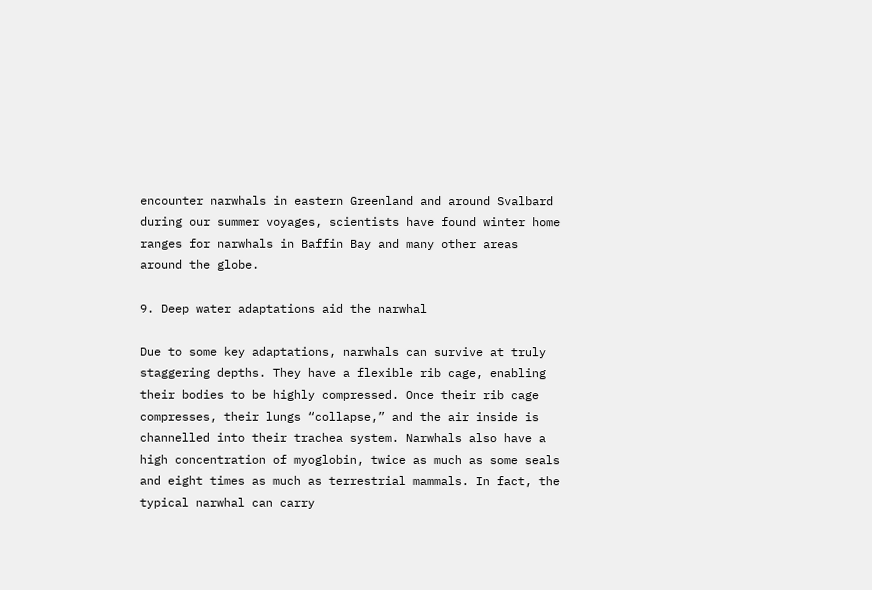encounter narwhals in eastern Greenland and around Svalbard during our summer voyages, scientists have found winter home ranges for narwhals in Baffin Bay and many other areas around the globe.

9. Deep water adaptations aid the narwhal

Due to some key adaptations, narwhals can survive at truly staggering depths. They have a flexible rib cage, enabling their bodies to be highly compressed. Once their rib cage compresses, their lungs “collapse,” and the air inside is channelled into their trachea system. Narwhals also have a high concentration of myoglobin, twice as much as some seals and eight times as much as terrestrial mammals. In fact, the typical narwhal can carry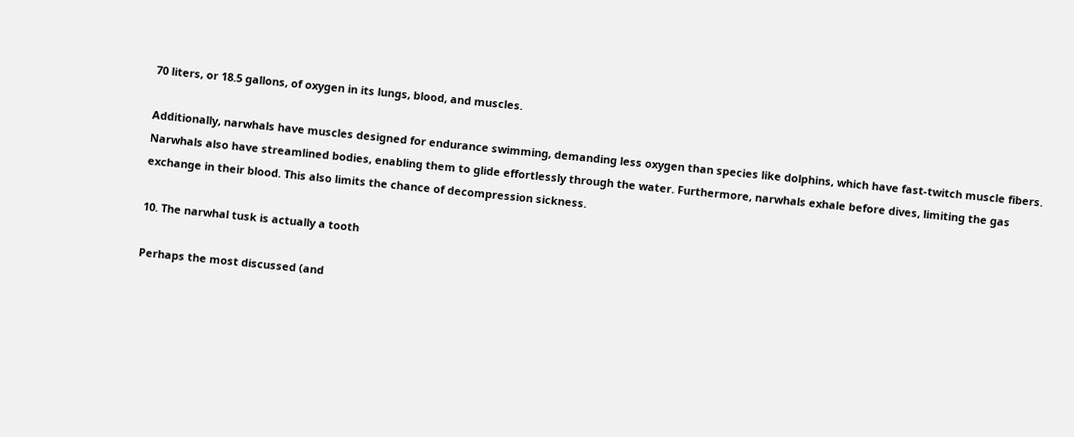70 liters, or 18.5 gallons, of oxygen in its lungs, blood, and muscles.

Additionally, narwhals have muscles designed for endurance swimming, demanding less oxygen than species like dolphins, which have fast-twitch muscle fibers. Narwhals also have streamlined bodies, enabling them to glide effortlessly through the water. Furthermore, narwhals exhale before dives, limiting the gas exchange in their blood. This also limits the chance of decompression sickness.

10. The narwhal tusk is actually a tooth

Perhaps the most discussed (and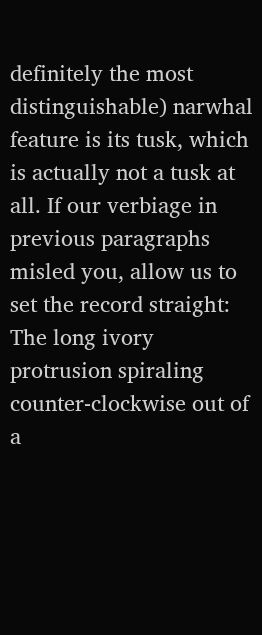definitely the most distinguishable) narwhal feature is its tusk, which is actually not a tusk at all. If our verbiage in previous paragraphs misled you, allow us to set the record straight: The long ivory protrusion spiraling counter-clockwise out of a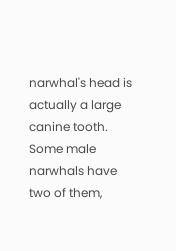narwhal's head is actually a large canine tooth. Some male narwhals have two of them,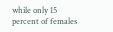while only 15 percent of females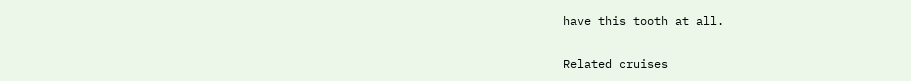have this tooth at all.

Related cruises